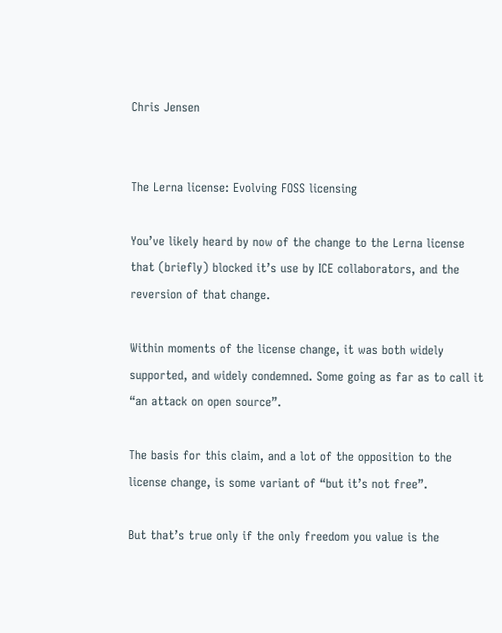Chris Jensen


The Lerna license: Evolving FOSS licensing

You’ve likely heard by now of the change to the Lerna license that (briefly) blocked it’s use by ICE collaborators, and the reversion of that change.

Within moments of the license change, it was both widely supported, and widely condemned. Some going as far as to call it “an attack on open source”.

The basis for this claim, and a lot of the opposition to the license change, is some variant of “but it’s not free”.

But that’s true only if the only freedom you value is the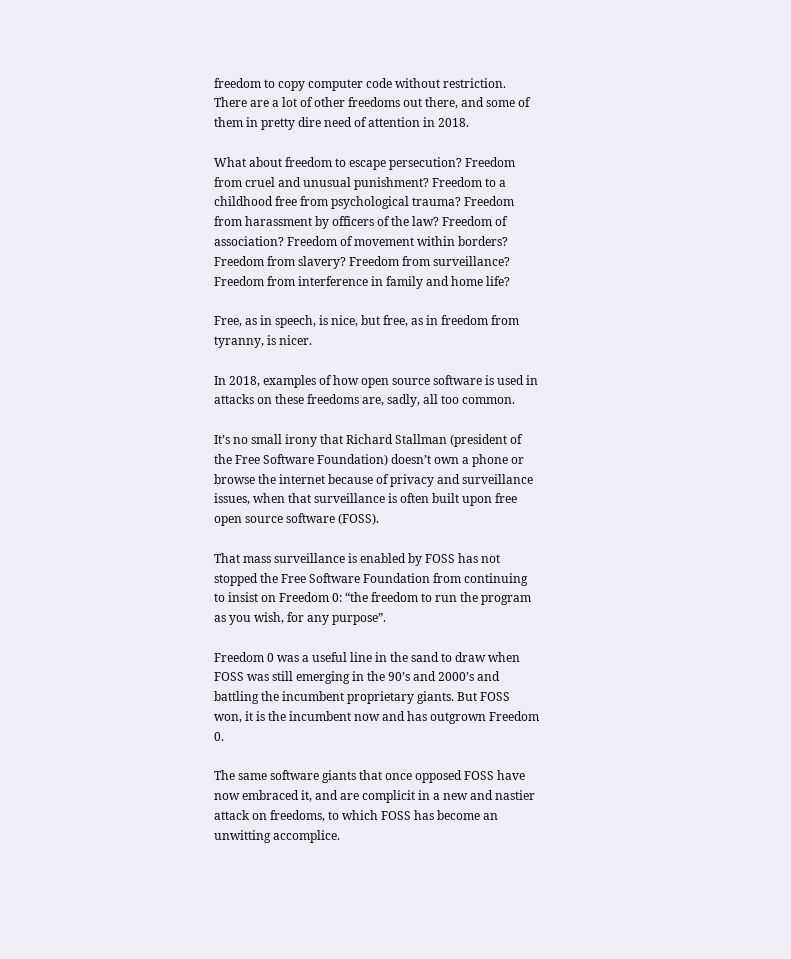freedom to copy computer code without restriction. There are a lot of other freedoms out there, and some of them in pretty dire need of attention in 2018.

What about freedom to escape persecution? Freedom from cruel and unusual punishment? Freedom to a childhood free from psychological trauma? Freedom from harassment by officers of the law? Freedom of association? Freedom of movement within borders? Freedom from slavery? Freedom from surveillance? Freedom from interference in family and home life?

Free, as in speech, is nice, but free, as in freedom from tyranny, is nicer.

In 2018, examples of how open source software is used in attacks on these freedoms are, sadly, all too common.

It’s no small irony that Richard Stallman (president of the Free Software Foundation) doesn’t own a phone or browse the internet because of privacy and surveillance issues, when that surveillance is often built upon free open source software (FOSS).

That mass surveillance is enabled by FOSS has not stopped the Free Software Foundation from continuing to insist on Freedom 0: “the freedom to run the program as you wish, for any purpose”.

Freedom 0 was a useful line in the sand to draw when FOSS was still emerging in the 90’s and 2000’s and battling the incumbent proprietary giants. But FOSS won, it is the incumbent now and has outgrown Freedom 0.

The same software giants that once opposed FOSS have now embraced it, and are complicit in a new and nastier attack on freedoms, to which FOSS has become an unwitting accomplice.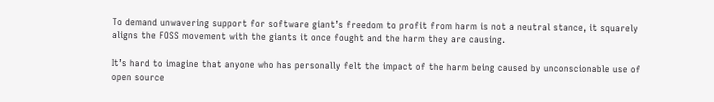To demand unwavering support for software giant’s freedom to profit from harm is not a neutral stance, it squarely aligns the FOSS movement with the giants it once fought and the harm they are causing.

It’s hard to imagine that anyone who has personally felt the impact of the harm being caused by unconscionable use of open source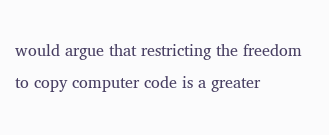would argue that restricting the freedom to copy computer code is a greater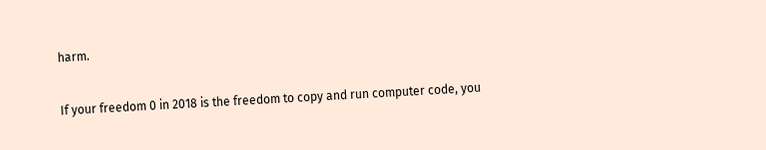harm.

If your freedom 0 in 2018 is the freedom to copy and run computer code, you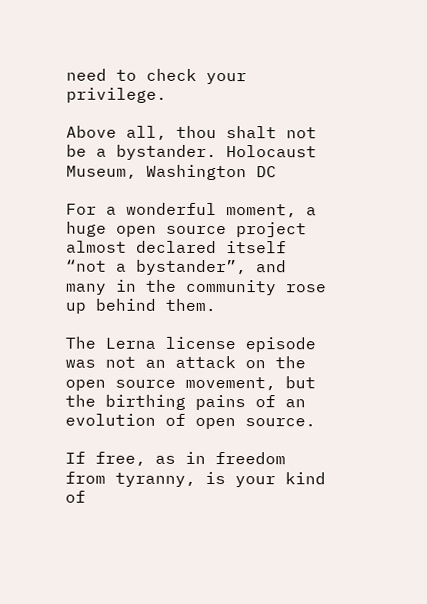need to check your privilege.

Above all, thou shalt not be a bystander. Holocaust Museum, Washington DC

For a wonderful moment, a huge open source project almost declared itself “not a bystander”, and many in the community rose up behind them.

The Lerna license episode was not an attack on the open source movement, but the birthing pains of an evolution of open source.

If free, as in freedom from tyranny, is your kind of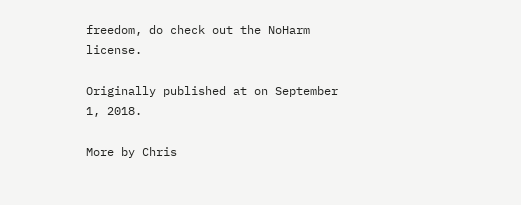freedom, do check out the NoHarm license.

Originally published at on September 1, 2018.

More by Chris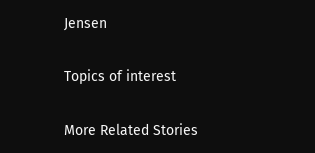Jensen

Topics of interest

More Related Stories